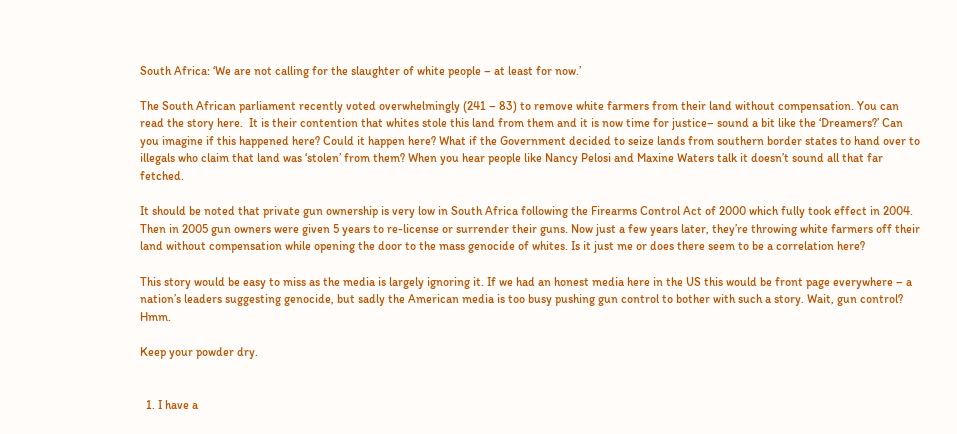South Africa: ‘We are not calling for the slaughter of white people – at least for now.’

The South African parliament recently voted overwhelmingly (241 – 83) to remove white farmers from their land without compensation. You can read the story here.  It is their contention that whites stole this land from them and it is now time for justice– sound a bit like the ‘Dreamers?’ Can you imagine if this happened here? Could it happen here? What if the Government decided to seize lands from southern border states to hand over to illegals who claim that land was ‘stolen’ from them? When you hear people like Nancy Pelosi and Maxine Waters talk it doesn’t sound all that far fetched.

It should be noted that private gun ownership is very low in South Africa following the Firearms Control Act of 2000 which fully took effect in 2004. Then in 2005 gun owners were given 5 years to re-license or surrender their guns. Now just a few years later, they’re throwing white farmers off their land without compensation while opening the door to the mass genocide of whites. Is it just me or does there seem to be a correlation here?

This story would be easy to miss as the media is largely ignoring it. If we had an honest media here in the US this would be front page everywhere – a nation’s leaders suggesting genocide, but sadly the American media is too busy pushing gun control to bother with such a story. Wait, gun control? Hmm.

Keep your powder dry.


  1. I have a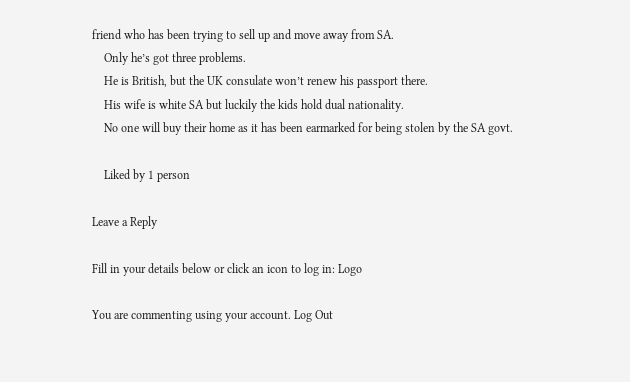friend who has been trying to sell up and move away from SA.
    Only he’s got three problems.
    He is British, but the UK consulate won’t renew his passport there.
    His wife is white SA but luckily the kids hold dual nationality.
    No one will buy their home as it has been earmarked for being stolen by the SA govt.

    Liked by 1 person

Leave a Reply

Fill in your details below or click an icon to log in: Logo

You are commenting using your account. Log Out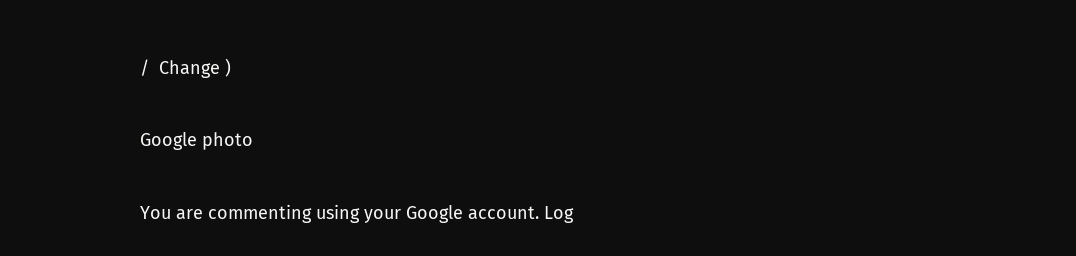/  Change )

Google photo

You are commenting using your Google account. Log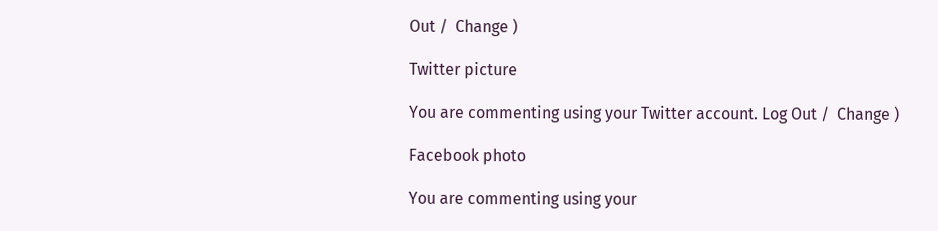Out /  Change )

Twitter picture

You are commenting using your Twitter account. Log Out /  Change )

Facebook photo

You are commenting using your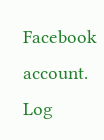Facebook account. Log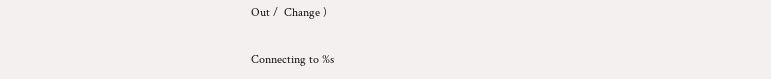Out /  Change )

Connecting to %s